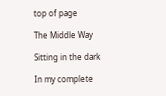top of page

The Middle Way

Sitting in the dark

In my complete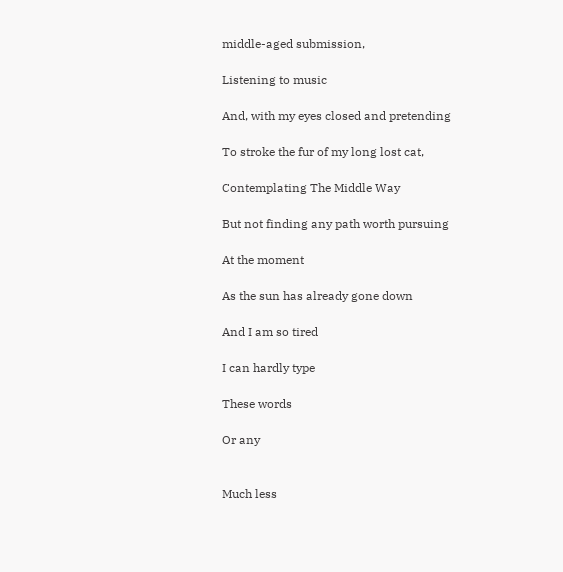middle-aged submission,

Listening to music

And, with my eyes closed and pretending

To stroke the fur of my long lost cat,

Contemplating The Middle Way

But not finding any path worth pursuing

At the moment

As the sun has already gone down

And I am so tired

I can hardly type

These words

Or any


Much less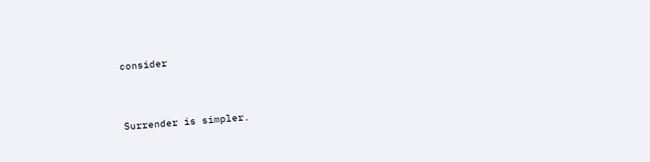consider


Surrender is simpler.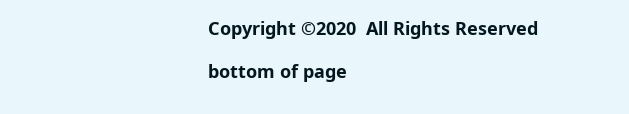Copyright ©2020  All Rights Reserved

bottom of page